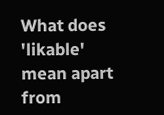What does 'likable' mean apart from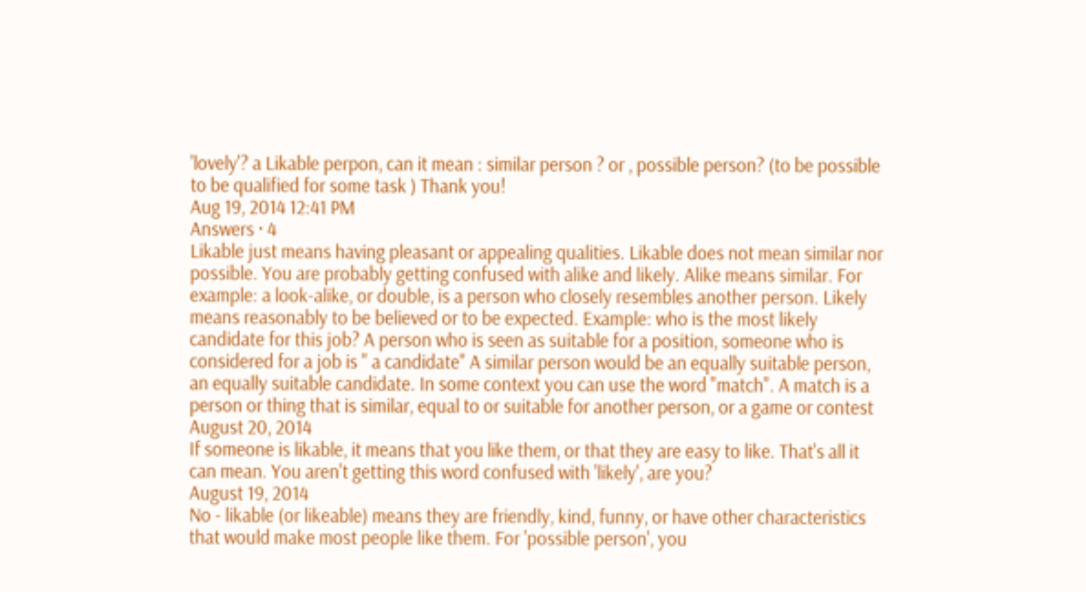'lovely'? a Likable perpon, can it mean : similar person ? or , possible person? (to be possible to be qualified for some task ) Thank you!
Aug 19, 2014 12:41 PM
Answers · 4
Likable just means having pleasant or appealing qualities. Likable does not mean similar nor possible. You are probably getting confused with alike and likely. Alike means similar. For example: a look-alike, or double, is a person who closely resembles another person. Likely means reasonably to be believed or to be expected. Example: who is the most likely candidate for this job? A person who is seen as suitable for a position, someone who is considered for a job is " a candidate" A similar person would be an equally suitable person, an equally suitable candidate. In some context you can use the word "match". A match is a person or thing that is similar, equal to or suitable for another person, or a game or contest
August 20, 2014
If someone is likable, it means that you like them, or that they are easy to like. That's all it can mean. You aren't getting this word confused with 'likely', are you?
August 19, 2014
No - likable (or likeable) means they are friendly, kind, funny, or have other characteristics that would make most people like them. For 'possible person', you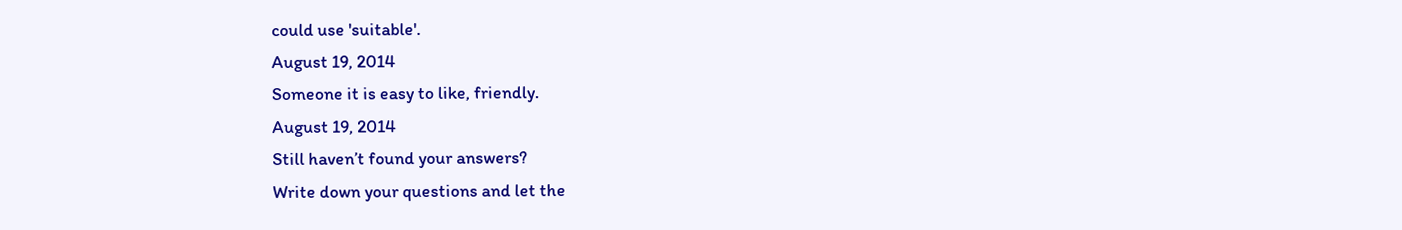could use 'suitable'.
August 19, 2014
Someone it is easy to like, friendly.
August 19, 2014
Still haven’t found your answers?
Write down your questions and let the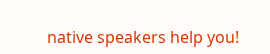native speakers help you!